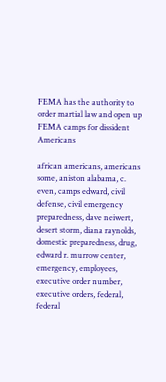FEMA has the authority to order martial law and open up FEMA camps for dissident Americans

african americans, americans  some, aniston alabama, c. even, camps edward, civil defense, civil emergency preparedness, dave neiwert, desert storm, diana raynolds, domestic preparedness, drug, edward r. murrow center, emergency, employees, executive order number, executive orders, federal, federal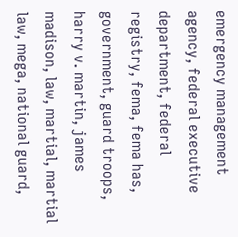emergency management agency, federal executive department, federal registry, fema, fema has, government, guard troops, harry v. martin, james madison, law, martial, martial law, mega, national guard,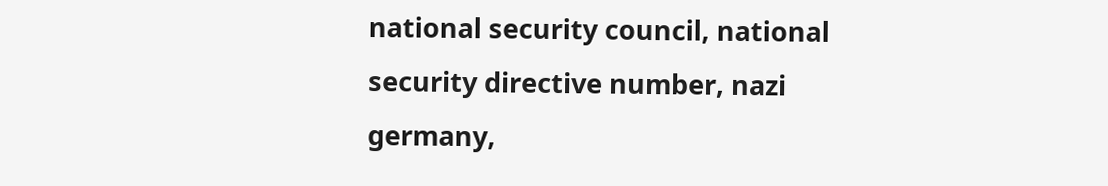national security council, national security directive number, nazi germany,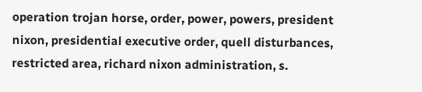operation trojan horse, order, power, powers, president nixon, presidential executive order, quell disturbances, restricted area, richard nixon administration, s.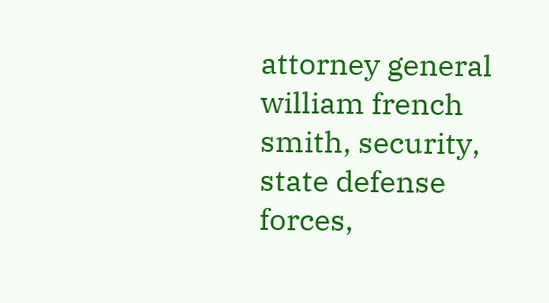attorney general william french smith, security, state defense forces,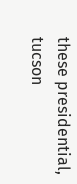these presidential, tucson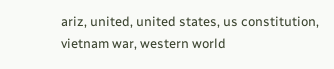ariz, united, united states, us constitution, vietnam war, western world